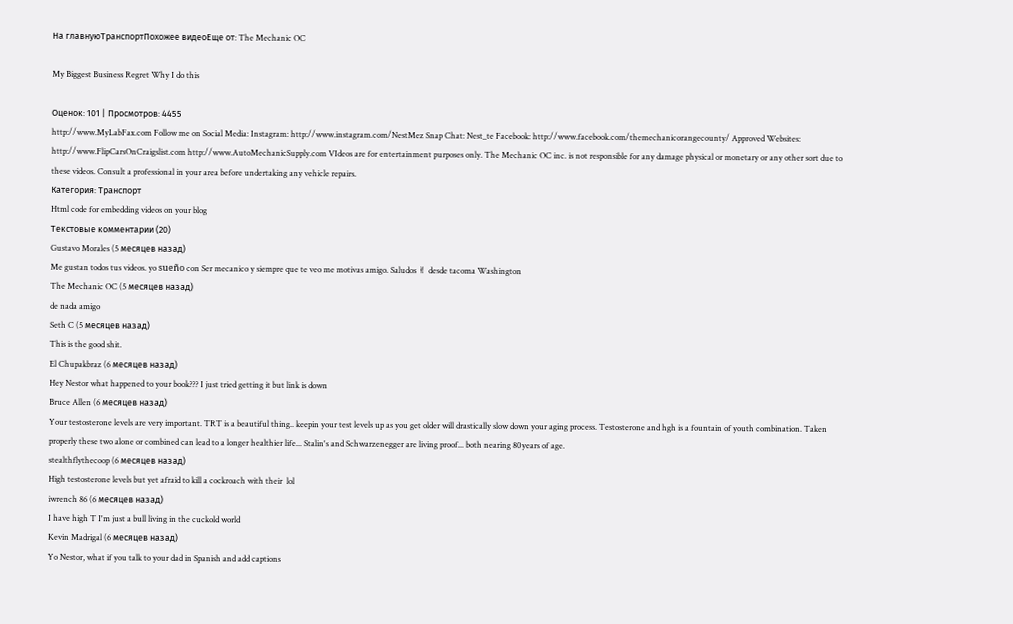На главнуюТранспортПохожее видеоЕще от: The Mechanic OC

My Biggest Business Regret Why I do this

Оценок: 101 | Просмотров: 4455
http://www.MyLabFax.com Follow me on Social Media: Instagram: http://www.instagram.com/NestMez Snap Chat: Nest_te Facebook: http://www.facebook.com/themechanicorangecounty/ Approved Websites: http://www.FlipCarsOnCraigslist.com http://www.AutoMechanicSupply.com VIdeos are for entertainment purposes only. The Mechanic OC inc. is not responsible for any damage physical or monetary or any other sort due to these videos. Consult a professional in your area before undertaking any vehicle repairs.
Категория: Транспорт
Html code for embedding videos on your blog
Текстовые комментарии (20)
Gustavo Morales (5 месяцев назад)
Me gustan todos tus videos. yo sueño con Ser mecanico y siempre que te veo me motivas amigo. Saludos ✌ desde tacoma Washington
The Mechanic OC (5 месяцев назад)
de nada amigo
Seth C (5 месяцев назад)
This is the good shit.
El Chupakbraz (6 месяцев назад)
Hey Nestor what happened to your book??? I just tried getting it but link is down
Bruce Allen (6 месяцев назад)
Your testosterone levels are very important. TRT is a beautiful thing.. keepin your test levels up as you get older will drastically slow down your aging process. Testosterone and hgh is a fountain of youth combination. Taken properly these two alone or combined can lead to a longer healthier life... Stalin's and Schwarzenegger are living proof... both nearing 80years of age.
stealthflythecoop (6 месяцев назад)
High testosterone levels but yet afraid to kill a cockroach with their  lol
iwrench 86 (6 месяцев назад)
I have high T I'm just a bull living in the cuckold world
Kevin Madrigal (6 месяцев назад)
Yo Nestor, what if you talk to your dad in Spanish and add captions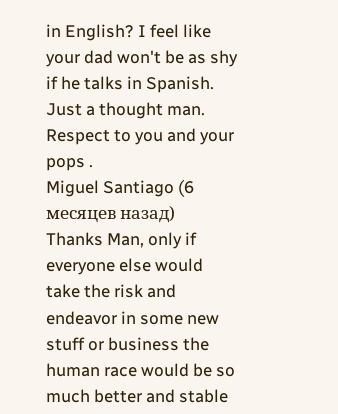in English? I feel like your dad won't be as shy if he talks in Spanish. Just a thought man. Respect to you and your pops .
Miguel Santiago (6 месяцев назад)
Thanks Man, only if everyone else would take the risk and endeavor in some new stuff or business the human race would be so much better and stable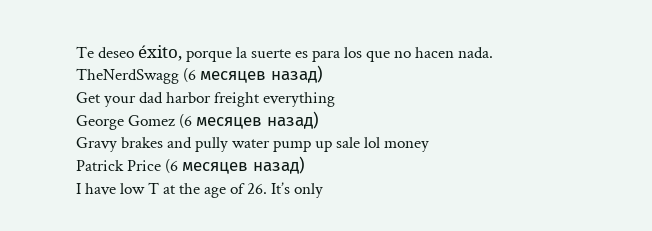Te deseo éxito, porque la suerte es para los que no hacen nada.
TheNerdSwagg (6 месяцев назад)
Get your dad harbor freight everything
George Gomez (6 месяцев назад)
Gravy brakes and pully water pump up sale lol money
Patrick Price (6 месяцев назад)
I have low T at the age of 26. It’s only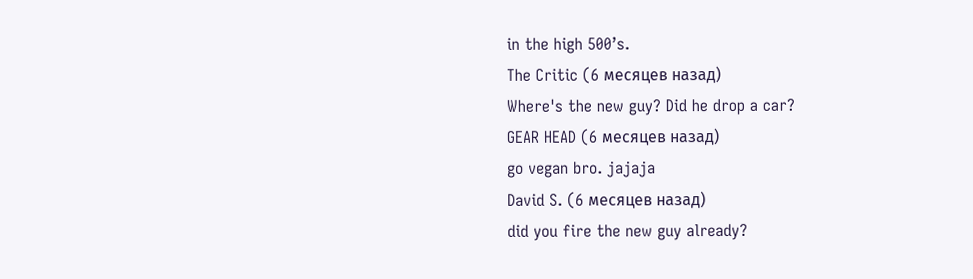in the high 500’s.
The Critic (6 месяцев назад)
Where's the new guy? Did he drop a car?
GEAR HEAD (6 месяцев назад)
go vegan bro. jajaja
David S. (6 месяцев назад)
did you fire the new guy already?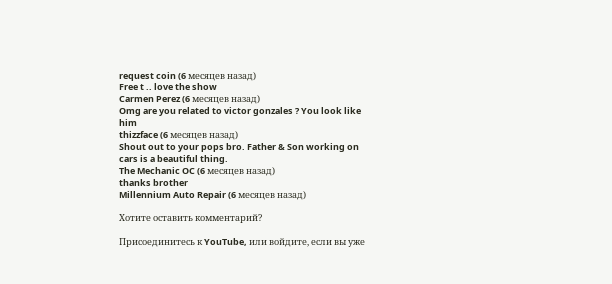request coin (6 месяцев назад)
Free t .. love the show
Carmen Perez (6 месяцев назад)
Omg are you related to victor gonzales ? You look like him
thizzface (6 месяцев назад)
Shout out to your pops bro. Father & Son working on cars is a beautiful thing.
The Mechanic OC (6 месяцев назад)
thanks brother
Millennium Auto Repair (6 месяцев назад)

Хотите оставить комментарий?

Присоединитесь к YouTube, или войдите, если вы уже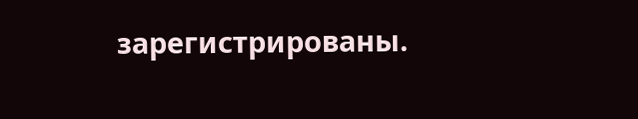зарегистрированы.